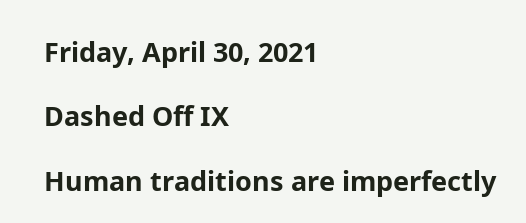Friday, April 30, 2021

Dashed Off IX

Human traditions are imperfectly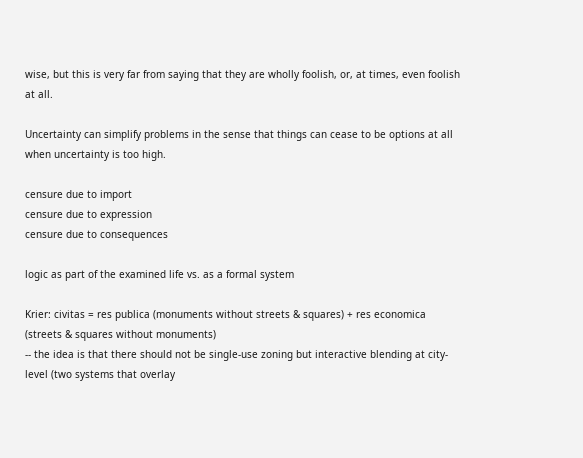wise, but this is very far from saying that they are wholly foolish, or, at times, even foolish at all.

Uncertainty can simplify problems in the sense that things can cease to be options at all when uncertainty is too high.

censure due to import
censure due to expression
censure due to consequences

logic as part of the examined life vs. as a formal system

Krier: civitas = res publica (monuments without streets & squares) + res economica (streets & squares without monuments)
-- the idea is that there should not be single-use zoning but interactive blending at city-level (two systems that overlay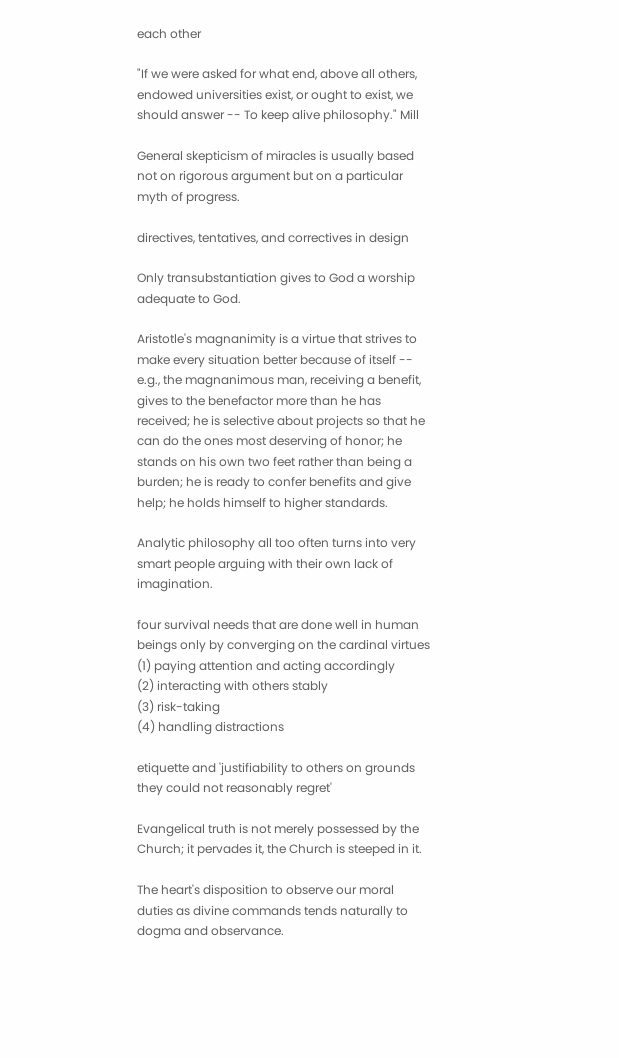each other

"If we were asked for what end, above all others, endowed universities exist, or ought to exist, we should answer -- To keep alive philosophy." Mill

General skepticism of miracles is usually based not on rigorous argument but on a particular myth of progress.

directives, tentatives, and correctives in design

Only transubstantiation gives to God a worship adequate to God.

Aristotle's magnanimity is a virtue that strives to make every situation better because of itself -- e.g., the magnanimous man, receiving a benefit, gives to the benefactor more than he has received; he is selective about projects so that he can do the ones most deserving of honor; he stands on his own two feet rather than being a burden; he is ready to confer benefits and give help; he holds himself to higher standards.

Analytic philosophy all too often turns into very smart people arguing with their own lack of imagination.

four survival needs that are done well in human beings only by converging on the cardinal virtues
(1) paying attention and acting accordingly
(2) interacting with others stably
(3) risk-taking
(4) handling distractions

etiquette and 'justifiability to others on grounds they could not reasonably regret'

Evangelical truth is not merely possessed by the Church; it pervades it, the Church is steeped in it.

The heart's disposition to observe our moral duties as divine commands tends naturally to dogma and observance.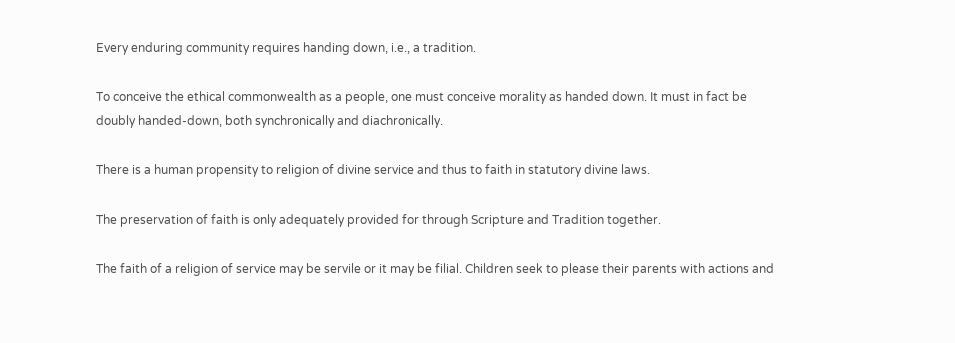Every enduring community requires handing down, i.e., a tradition.

To conceive the ethical commonwealth as a people, one must conceive morality as handed down. It must in fact be doubly handed-down, both synchronically and diachronically.

There is a human propensity to religion of divine service and thus to faith in statutory divine laws.

The preservation of faith is only adequately provided for through Scripture and Tradition together.

The faith of a religion of service may be servile or it may be filial. Children seek to please their parents with actions and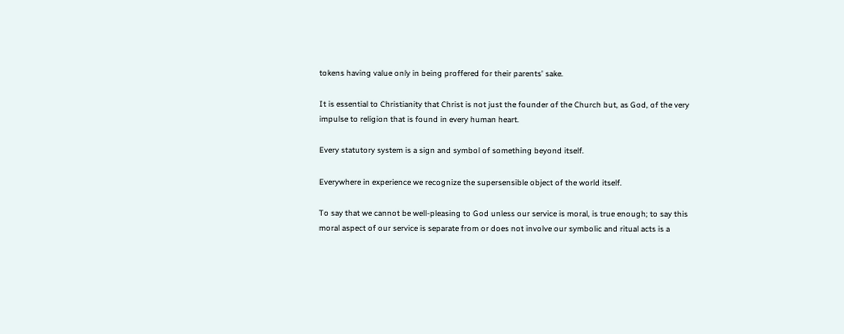tokens having value only in being proffered for their parents' sake.

It is essential to Christianity that Christ is not just the founder of the Church but, as God, of the very impulse to religion that is found in every human heart.

Every statutory system is a sign and symbol of something beyond itself.

Everywhere in experience we recognize the supersensible object of the world itself.

To say that we cannot be well-pleasing to God unless our service is moral, is true enough; to say this moral aspect of our service is separate from or does not involve our symbolic and ritual acts is a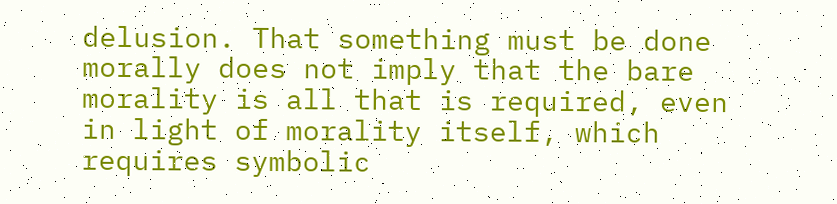delusion. That something must be done morally does not imply that the bare morality is all that is required, even in light of morality itself, which requires symbolic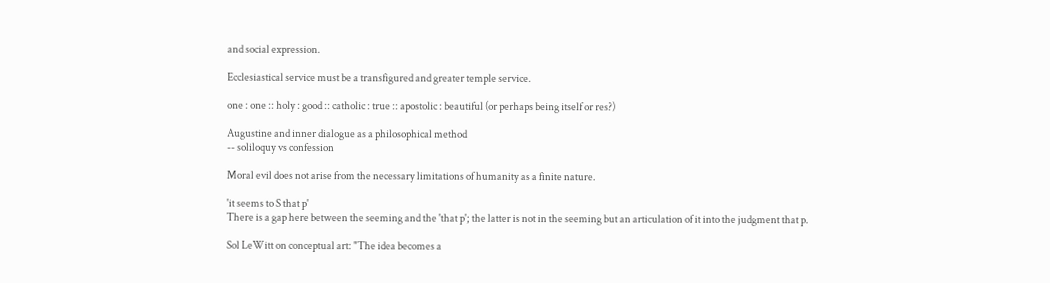and social expression.

Ecclesiastical service must be a transfigured and greater temple service.

one : one :: holy : good :: catholic : true :: apostolic : beautiful (or perhaps being itself or res?)

Augustine and inner dialogue as a philosophical method
-- soliloquy vs confession

Moral evil does not arise from the necessary limitations of humanity as a finite nature.

'it seems to S that p'
There is a gap here between the seeming and the 'that p'; the latter is not in the seeming but an articulation of it into the judgment that p.

Sol LeWitt on conceptual art: "The idea becomes a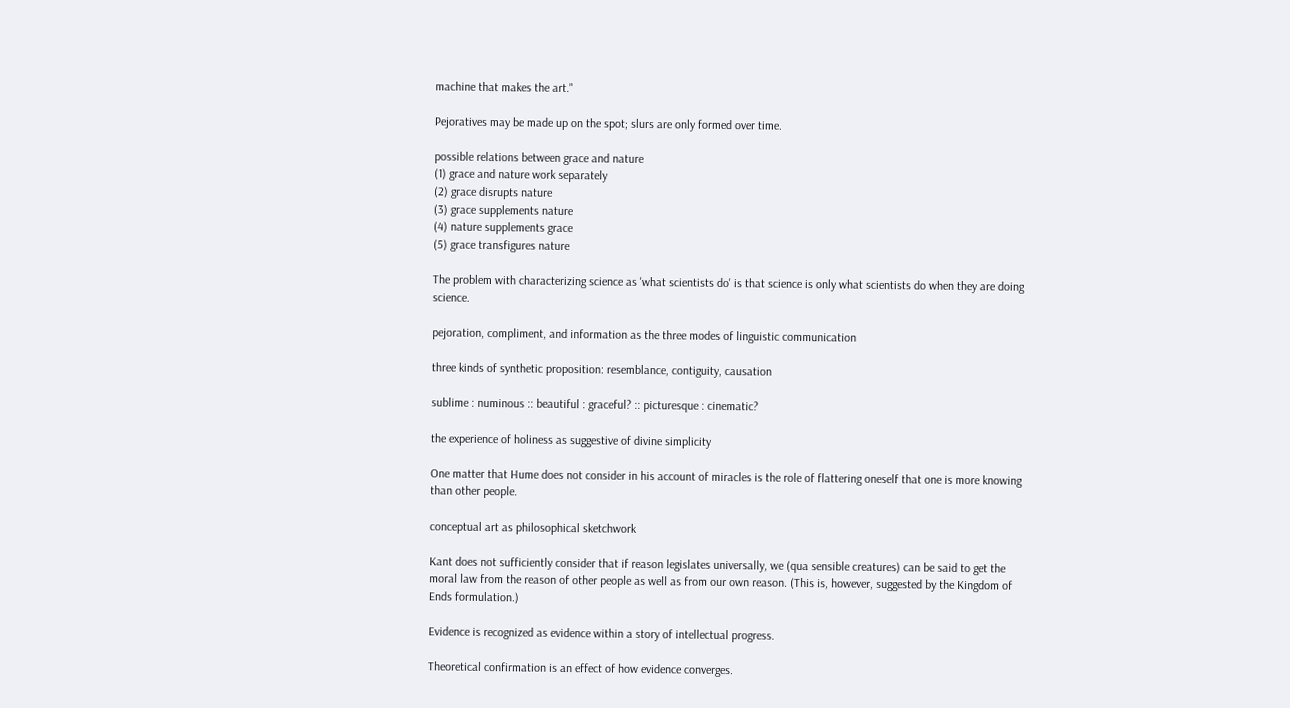machine that makes the art."

Pejoratives may be made up on the spot; slurs are only formed over time.

possible relations between grace and nature
(1) grace and nature work separately
(2) grace disrupts nature
(3) grace supplements nature
(4) nature supplements grace
(5) grace transfigures nature

The problem with characterizing science as 'what scientists do' is that science is only what scientists do when they are doing science.

pejoration, compliment, and information as the three modes of linguistic communication

three kinds of synthetic proposition: resemblance, contiguity, causation

sublime : numinous :: beautiful : graceful? :: picturesque : cinematic?

the experience of holiness as suggestive of divine simplicity

One matter that Hume does not consider in his account of miracles is the role of flattering oneself that one is more knowing than other people.

conceptual art as philosophical sketchwork

Kant does not sufficiently consider that if reason legislates universally, we (qua sensible creatures) can be said to get the moral law from the reason of other people as well as from our own reason. (This is, however, suggested by the Kingdom of Ends formulation.)

Evidence is recognized as evidence within a story of intellectual progress.

Theoretical confirmation is an effect of how evidence converges.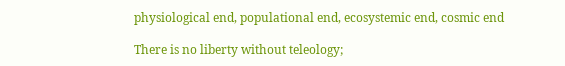physiological end, populational end, ecosystemic end, cosmic end

There is no liberty without teleology;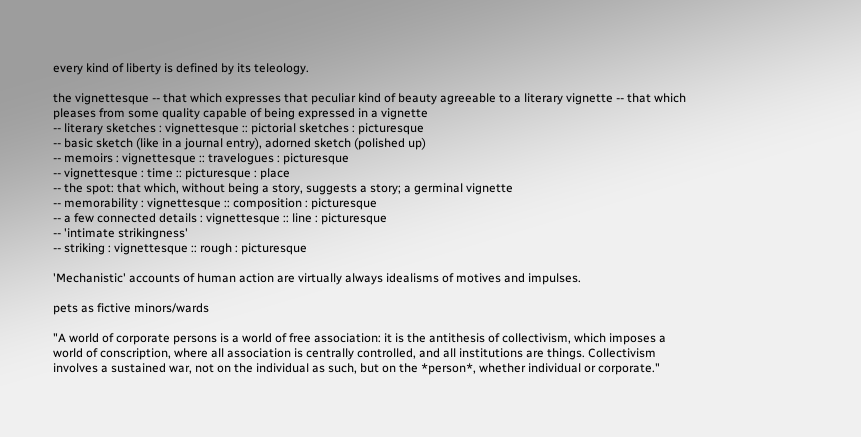every kind of liberty is defined by its teleology.

the vignettesque -- that which expresses that peculiar kind of beauty agreeable to a literary vignette -- that which pleases from some quality capable of being expressed in a vignette
-- literary sketches : vignettesque :: pictorial sketches : picturesque
-- basic sketch (like in a journal entry), adorned sketch (polished up)
-- memoirs : vignettesque :: travelogues : picturesque
-- vignettesque : time :: picturesque : place
-- the spot: that which, without being a story, suggests a story; a germinal vignette
-- memorability : vignettesque :: composition : picturesque
-- a few connected details : vignettesque :: line : picturesque
-- 'intimate strikingness'
-- striking : vignettesque :: rough : picturesque

'Mechanistic' accounts of human action are virtually always idealisms of motives and impulses.

pets as fictive minors/wards

"A world of corporate persons is a world of free association: it is the antithesis of collectivism, which imposes a world of conscription, where all association is centrally controlled, and all institutions are things. Collectivism involves a sustained war, not on the individual as such, but on the *person*, whether individual or corporate."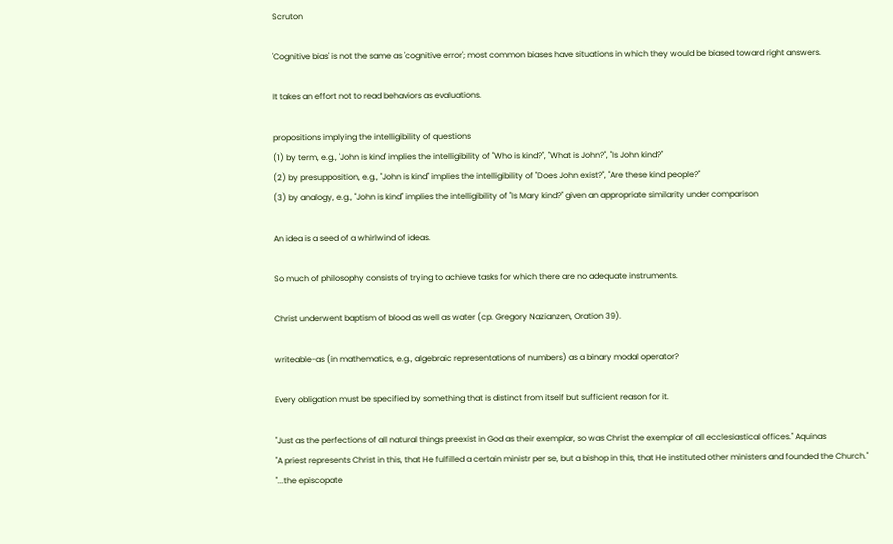Scruton

'Cognitive bias' is not the same as 'cognitive error'; most common biases have situations in which they would be biased toward right answers.

It takes an effort not to read behaviors as evaluations.

propositions implying the intelligibility of questions
(1) by term, e.g., 'John is kind' implies the intelligibility of "Who is kind?", "What is John?", "Is John kind?"
(2) by presupposition, e.g., "John is kind" implies the intelligibility of "Does John exist?", "Are these kind people?"
(3) by analogy, e.g., "John is kind" implies the intelligibility of "Is Mary kind?" given an appropriate similarity under comparison

An idea is a seed of a whirlwind of ideas.

So much of philosophy consists of trying to achieve tasks for which there are no adequate instruments.

Christ underwent baptism of blood as well as water (cp. Gregory Nazianzen, Oration 39).

writeable-as (in mathematics, e.g., algebraic representations of numbers) as a binary modal operator?

Every obligation must be specified by something that is distinct from itself but sufficient reason for it.

"Just as the perfections of all natural things preexist in God as their exemplar, so was Christ the exemplar of all ecclesiastical offices." Aquinas
"A priest represents Christ in this, that He fulfilled a certain ministr per se, but a bishop in this, that He instituted other ministers and founded the Church."
"...the episcopate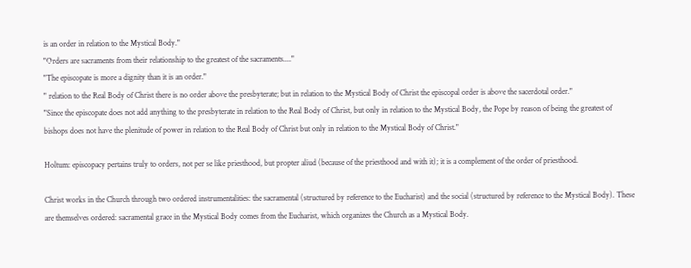is an order in relation to the Mystical Body."
"Orders are sacraments from their relationship to the greatest of the sacraments...."
"The episcopate is more a dignity than it is an order."
" relation to the Real Body of Christ there is no order above the presbyterate; but in relation to the Mystical Body of Christ the episcopal order is above the sacerdotal order."
"Since the episcopate does not add anything to the presbyterate in relation to the Real Body of Christ, but only in relation to the Mystical Body, the Pope by reason of being the greatest of bishops does not have the plenitude of power in relation to the Real Body of Christ but only in relation to the Mystical Body of Christ."

Holtum: episcopacy pertains truly to orders, not per se like priesthood, but propter aliud (because of the priesthood and with it); it is a complement of the order of priesthood.

Christ works in the Church through two ordered instrumentalities: the sacramental (structured by reference to the Eucharist) and the social (structured by reference to the Mystical Body). These are themselves ordered: sacramental grace in the Mystical Body comes from the Eucharist, which organizes the Church as a Mystical Body.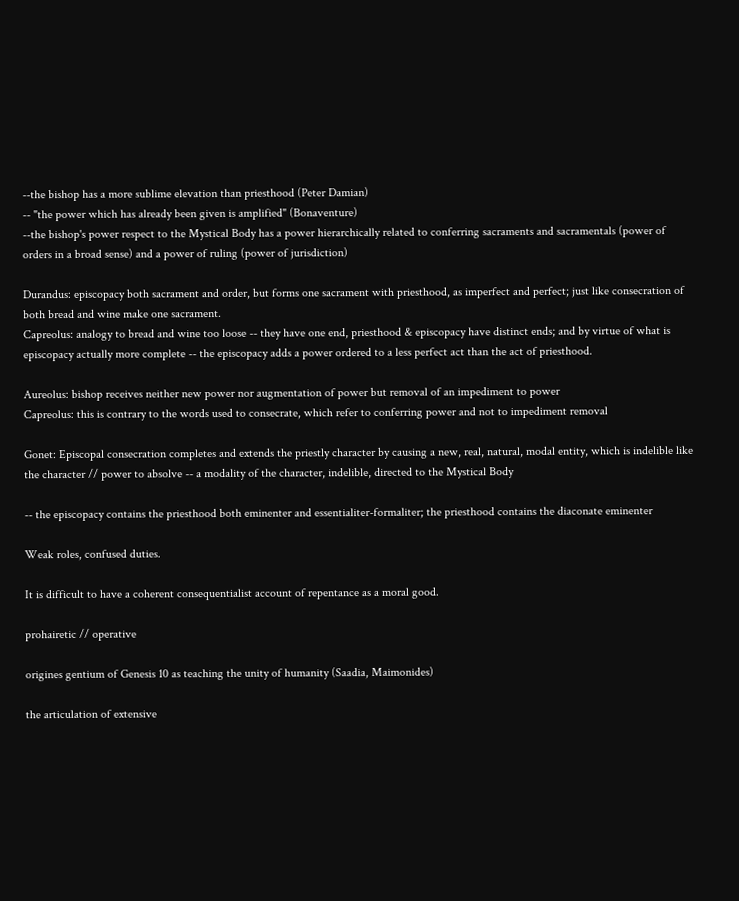--the bishop has a more sublime elevation than priesthood (Peter Damian)
-- "the power which has already been given is amplified" (Bonaventure)
--the bishop's power respect to the Mystical Body has a power hierarchically related to conferring sacraments and sacramentals (power of orders in a broad sense) and a power of ruling (power of jurisdiction)

Durandus: episcopacy both sacrament and order, but forms one sacrament with priesthood, as imperfect and perfect; just like consecration of both bread and wine make one sacrament.
Capreolus: analogy to bread and wine too loose -- they have one end, priesthood & episcopacy have distinct ends; and by virtue of what is episcopacy actually more complete -- the episcopacy adds a power ordered to a less perfect act than the act of priesthood.

Aureolus: bishop receives neither new power nor augmentation of power but removal of an impediment to power
Capreolus: this is contrary to the words used to consecrate, which refer to conferring power and not to impediment removal

Gonet: Episcopal consecration completes and extends the priestly character by causing a new, real, natural, modal entity, which is indelible like the character // power to absolve -- a modality of the character, indelible, directed to the Mystical Body

-- the episcopacy contains the priesthood both eminenter and essentialiter-formaliter; the priesthood contains the diaconate eminenter

Weak roles, confused duties.

It is difficult to have a coherent consequentialist account of repentance as a moral good.

prohairetic // operative

origines gentium of Genesis 10 as teaching the unity of humanity (Saadia, Maimonides)

the articulation of extensive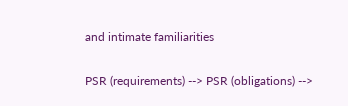and intimate familiarities

PSR (requirements) --> PSR (obligations) -->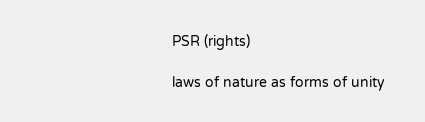PSR (rights)

laws of nature as forms of unity